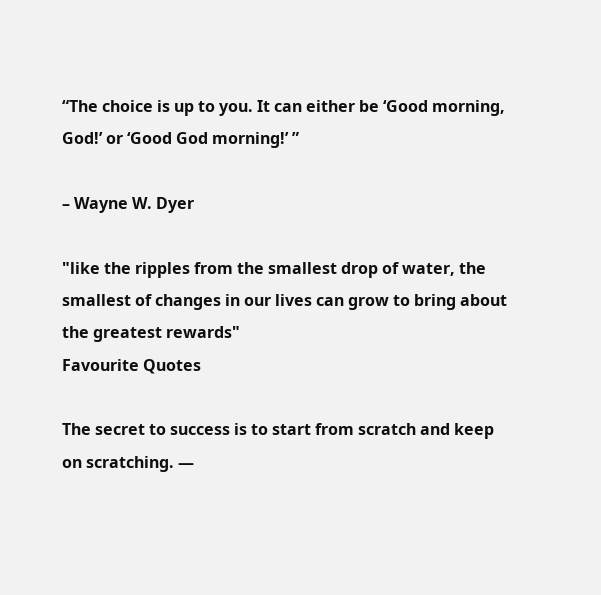“The choice is up to you. It can either be ‘Good morning, God!’ or ‘Good God morning!’ ”

– Wayne W. Dyer

"like the ripples from the smallest drop of water, the smallest of changes in our lives can grow to bring about the greatest rewards"
Favourite Quotes

The secret to success is to start from scratch and keep on scratching. —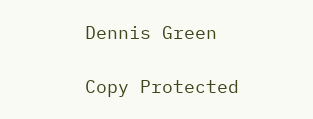Dennis Green

Copy Protected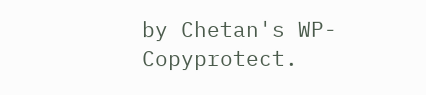by Chetan's WP-Copyprotect.